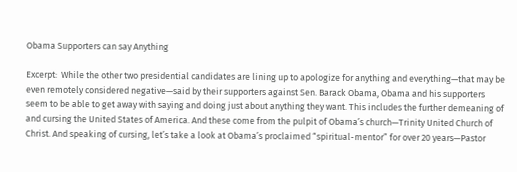Obama Supporters can say Anything

Excerpt:  While the other two presidential candidates are lining up to apologize for anything and everything—that may be even remotely considered negative—said by their supporters against Sen. Barack Obama, Obama and his supporters seem to be able to get away with saying and doing just about anything they want. This includes the further demeaning of and cursing the United States of America. And these come from the pulpit of Obama’s church—Trinity United Church of Christ. And speaking of cursing, let’s take a look at Obama’s proclaimed “spiritual-mentor” for over 20 years—Pastor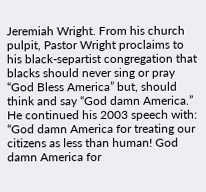Jeremiah Wright. From his church pulpit, Pastor Wright proclaims to his black-separtist congregation that blacks should never sing or pray “God Bless America” but, should think and say “God damn America.” He continued his 2003 speech with: “God damn America for treating our citizens as less than human! God damn America for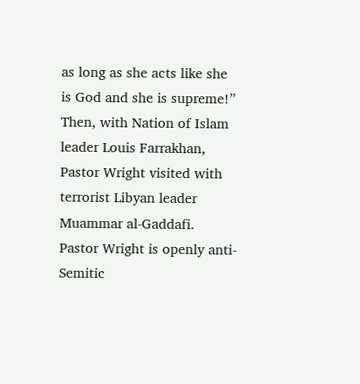as long as she acts like she is God and she is supreme!” Then, with Nation of Islam leader Louis Farrakhan, Pastor Wright visited with terrorist Libyan leader Muammar al-Gaddafi. Pastor Wright is openly anti-Semitic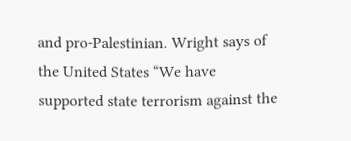and pro-Palestinian. Wright says of the United States “We have supported state terrorism against the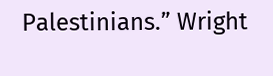Palestinians.” Wright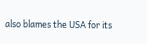also blames the USA for its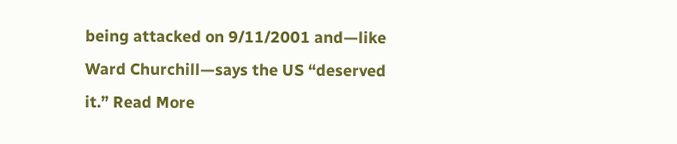being attacked on 9/11/2001 and—like Ward Churchill—says the US “deserved it.” Read More